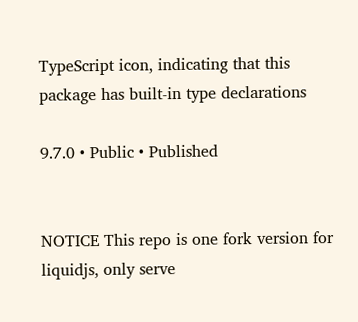TypeScript icon, indicating that this package has built-in type declarations

9.7.0 • Public • Published


NOTICE This repo is one fork version for liquidjs, only serve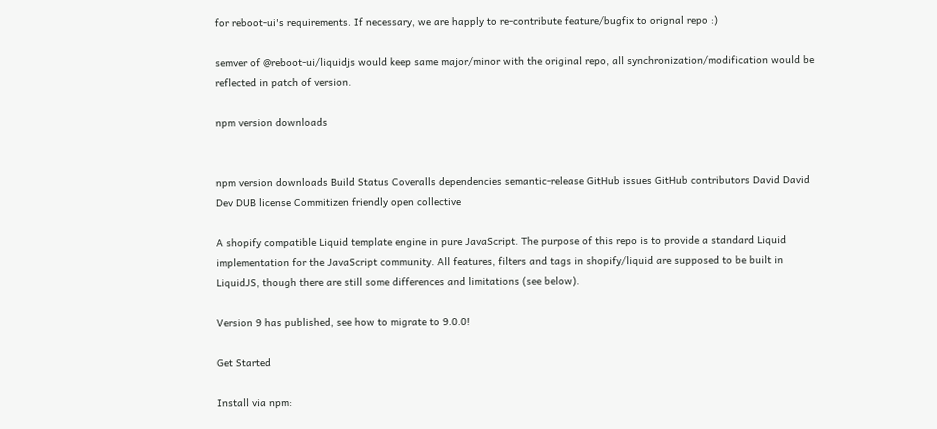for reboot-ui's requirements. If necessary, we are happly to re-contribute feature/bugfix to orignal repo :)

semver of @reboot-ui/liquidjs would keep same major/minor with the original repo, all synchronization/modification would be reflected in patch of version.

npm version downloads


npm version downloads Build Status Coveralls dependencies semantic-release GitHub issues GitHub contributors David David Dev DUB license Commitizen friendly open collective

A shopify compatible Liquid template engine in pure JavaScript. The purpose of this repo is to provide a standard Liquid implementation for the JavaScript community. All features, filters and tags in shopify/liquid are supposed to be built in LiquidJS, though there are still some differences and limitations (see below).

Version 9 has published, see how to migrate to 9.0.0!

Get Started

Install via npm: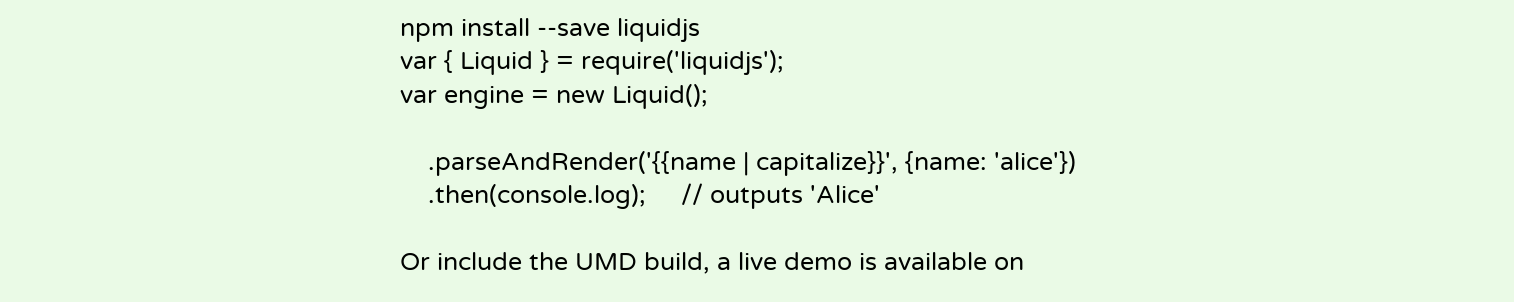npm install --save liquidjs
var { Liquid } = require('liquidjs');
var engine = new Liquid();

    .parseAndRender('{{name | capitalize}}', {name: 'alice'})
    .then(console.log);     // outputs 'Alice'

Or include the UMD build, a live demo is available on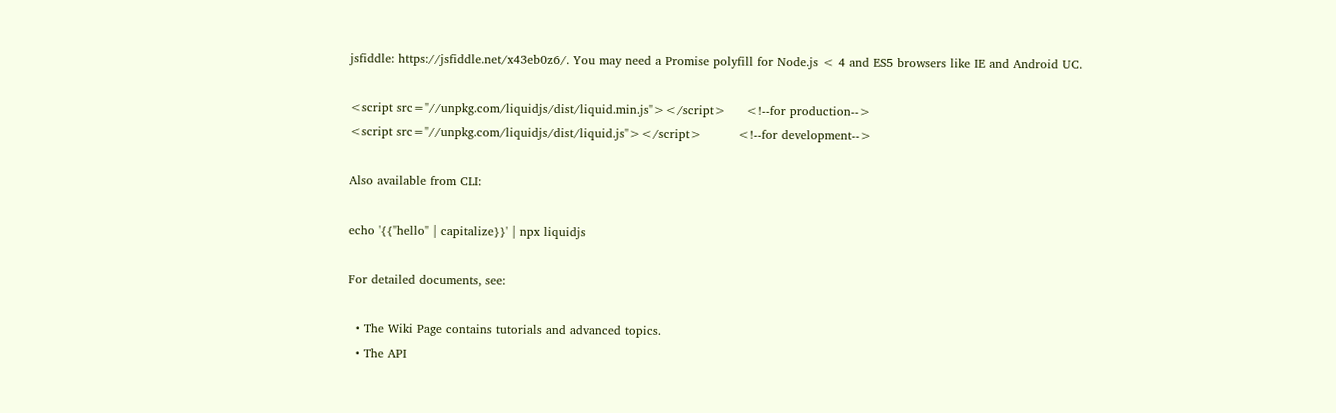jsfiddle: https://jsfiddle.net/x43eb0z6/. You may need a Promise polyfill for Node.js < 4 and ES5 browsers like IE and Android UC.

<script src="//unpkg.com/liquidjs/dist/liquid.min.js"></script>     <!--for production-->
<script src="//unpkg.com/liquidjs/dist/liquid.js"></script>         <!--for development-->

Also available from CLI:

echo '{{"hello" | capitalize}}' | npx liquidjs

For detailed documents, see:

  • The Wiki Page contains tutorials and advanced topics.
  • The API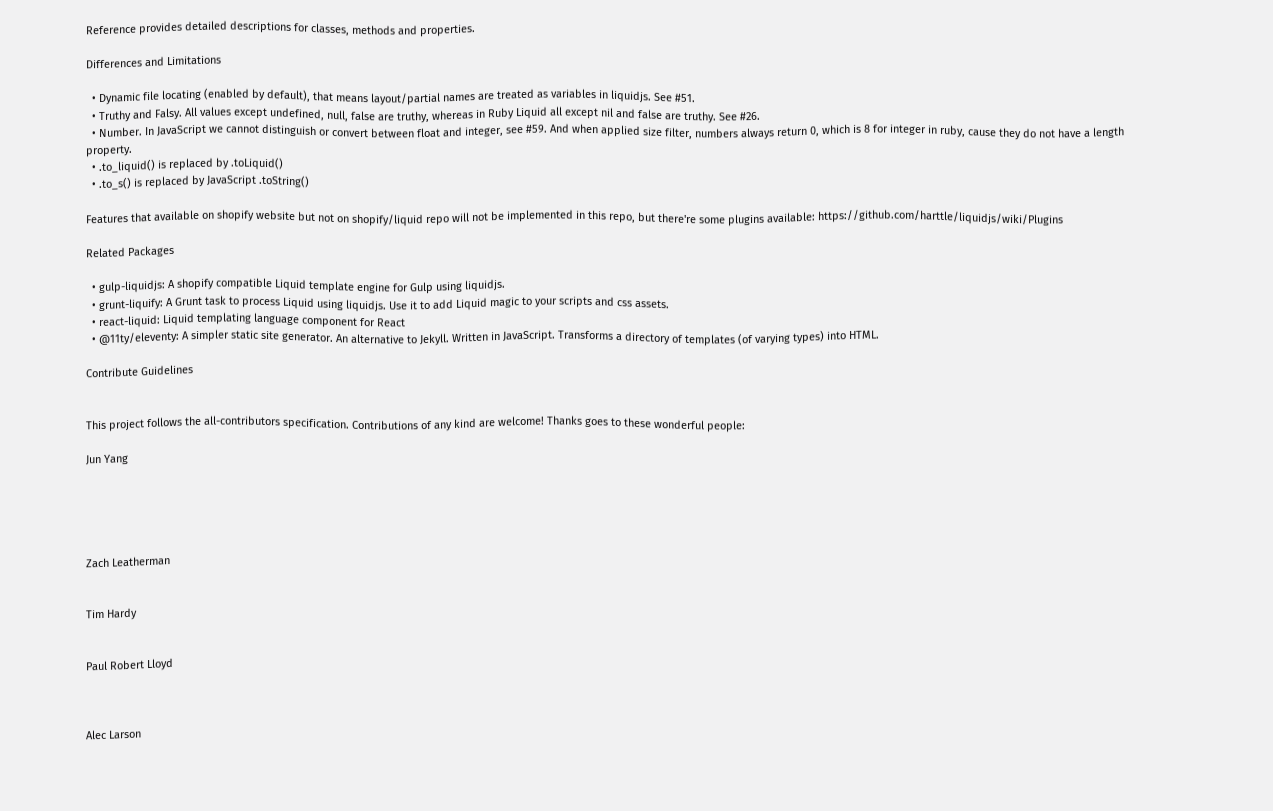Reference provides detailed descriptions for classes, methods and properties.

Differences and Limitations

  • Dynamic file locating (enabled by default), that means layout/partial names are treated as variables in liquidjs. See #51.
  • Truthy and Falsy. All values except undefined, null, false are truthy, whereas in Ruby Liquid all except nil and false are truthy. See #26.
  • Number. In JavaScript we cannot distinguish or convert between float and integer, see #59. And when applied size filter, numbers always return 0, which is 8 for integer in ruby, cause they do not have a length property.
  • .to_liquid() is replaced by .toLiquid()
  • .to_s() is replaced by JavaScript .toString()

Features that available on shopify website but not on shopify/liquid repo will not be implemented in this repo, but there're some plugins available: https://github.com/harttle/liquidjs/wiki/Plugins

Related Packages

  • gulp-liquidjs: A shopify compatible Liquid template engine for Gulp using liquidjs.
  • grunt-liquify: A Grunt task to process Liquid using liquidjs. Use it to add Liquid magic to your scripts and css assets.
  • react-liquid: Liquid templating language component for React
  • @11ty/eleventy: A simpler static site generator. An alternative to Jekyll. Written in JavaScript. Transforms a directory of templates (of varying types) into HTML.

Contribute Guidelines


This project follows the all-contributors specification. Contributions of any kind are welcome! Thanks goes to these wonderful people:

Jun Yang





Zach Leatherman


Tim Hardy


Paul Robert Lloyd



Alec Larson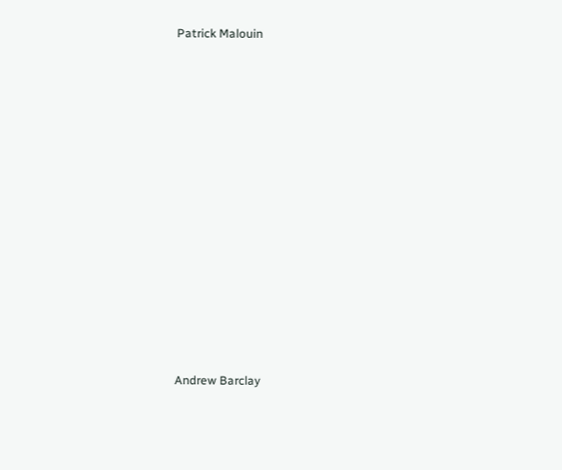Patrick Malouin













Andrew Barclay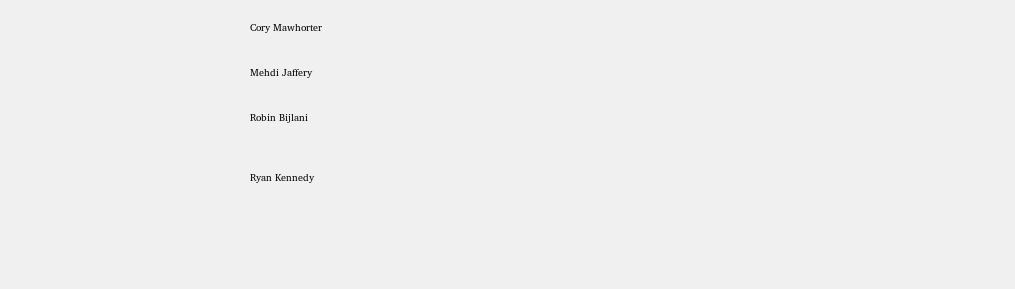Cory Mawhorter


Mehdi Jaffery


Robin Bijlani



Ryan Kennedy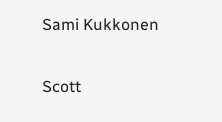Sami Kukkonen


Scott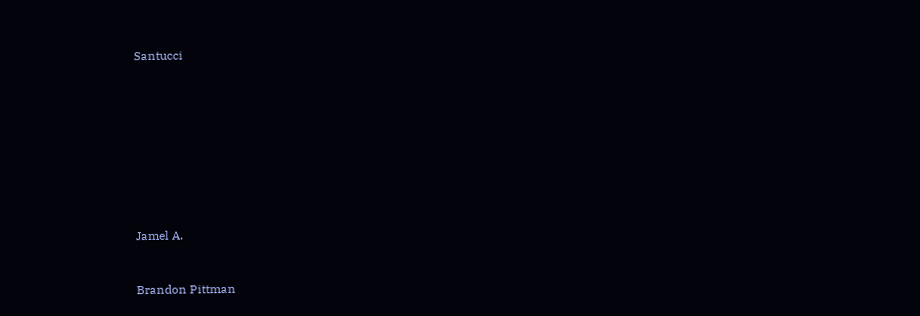Santucci









Jamel A.


Brandon Pittman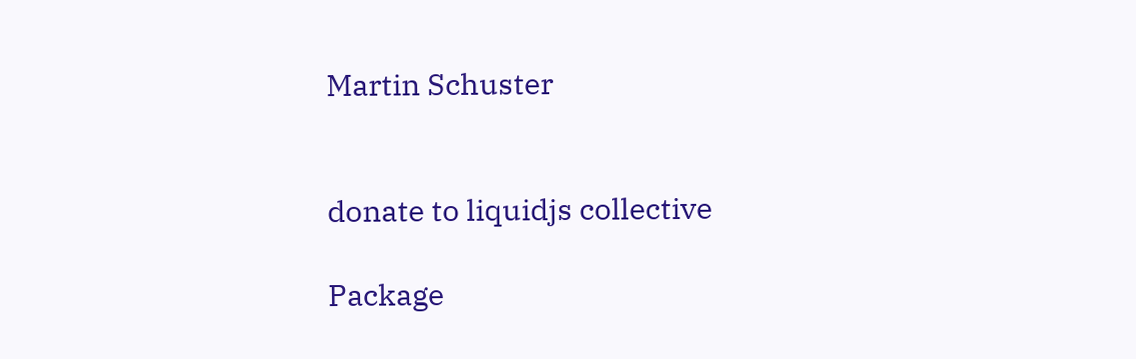Martin Schuster


donate to liquidjs collective

Package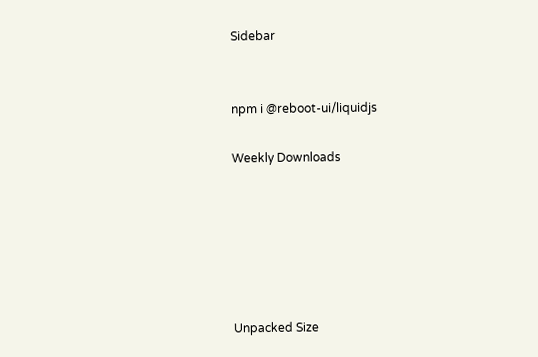Sidebar


npm i @reboot-ui/liquidjs

Weekly Downloads






Unpacked Size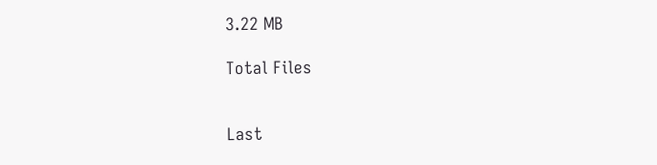3.22 MB

Total Files


Last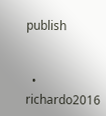publish


  • richardo2016